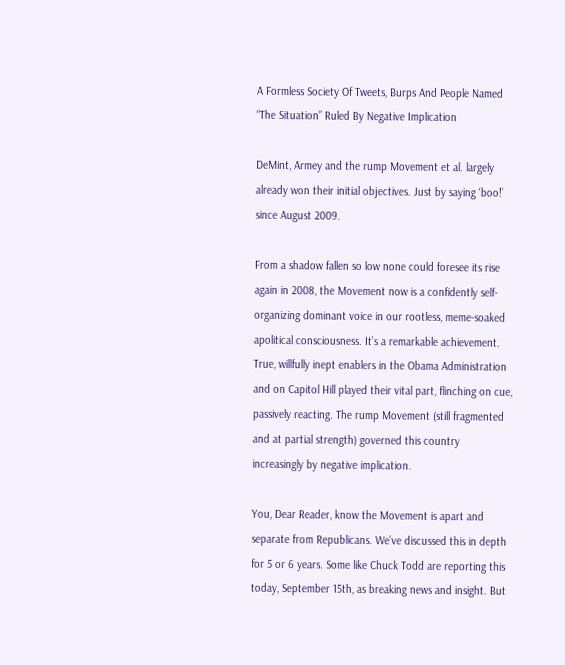A Formless Society Of Tweets, Burps And People Named “The Situation” Ruled By Negative Implication

DeMint, Armey and the rump Movement et al. largely already won their initial objectives. Just by saying ‘boo!’ since August 2009.

From a shadow fallen so low none could foresee its rise again in 2008, the Movement now is a confidently self-organizing dominant voice in our rootless, meme-soaked apolitical consciousness. It’s a remarkable achievement. True, willfully inept enablers in the Obama Administration and on Capitol Hill played their vital part, flinching on cue, passively reacting. The rump Movement (still fragmented and at partial strength) governed this country increasingly by negative implication.

You, Dear Reader, know the Movement is apart and separate from Republicans. We’ve discussed this in depth for 5 or 6 years. Some like Chuck Todd are reporting this today, September 15th, as breaking news and insight. But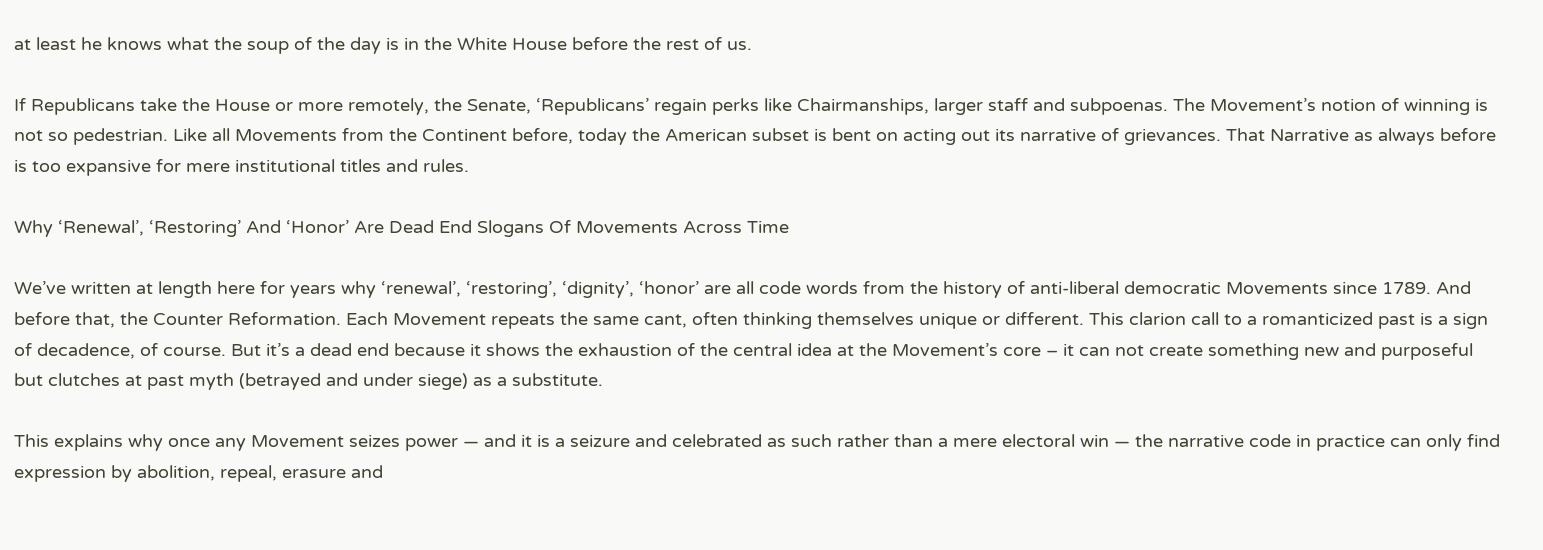at least he knows what the soup of the day is in the White House before the rest of us.

If Republicans take the House or more remotely, the Senate, ‘Republicans’ regain perks like Chairmanships, larger staff and subpoenas. The Movement’s notion of winning is not so pedestrian. Like all Movements from the Continent before, today the American subset is bent on acting out its narrative of grievances. That Narrative as always before is too expansive for mere institutional titles and rules.

Why ‘Renewal’, ‘Restoring’ And ‘Honor’ Are Dead End Slogans Of Movements Across Time

We’ve written at length here for years why ‘renewal’, ‘restoring’, ‘dignity’, ‘honor’ are all code words from the history of anti-liberal democratic Movements since 1789. And before that, the Counter Reformation. Each Movement repeats the same cant, often thinking themselves unique or different. This clarion call to a romanticized past is a sign of decadence, of course. But it’s a dead end because it shows the exhaustion of the central idea at the Movement’s core – it can not create something new and purposeful but clutches at past myth (betrayed and under siege) as a substitute.

This explains why once any Movement seizes power — and it is a seizure and celebrated as such rather than a mere electoral win — the narrative code in practice can only find expression by abolition, repeal, erasure and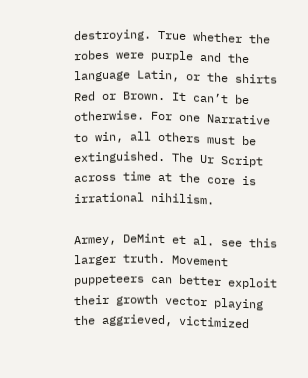destroying. True whether the robes were purple and the language Latin, or the shirts Red or Brown. It can’t be otherwise. For one Narrative to win, all others must be extinguished. The Ur Script across time at the core is irrational nihilism.

Armey, DeMint et al. see this larger truth. Movement puppeteers can better exploit their growth vector playing the aggrieved, victimized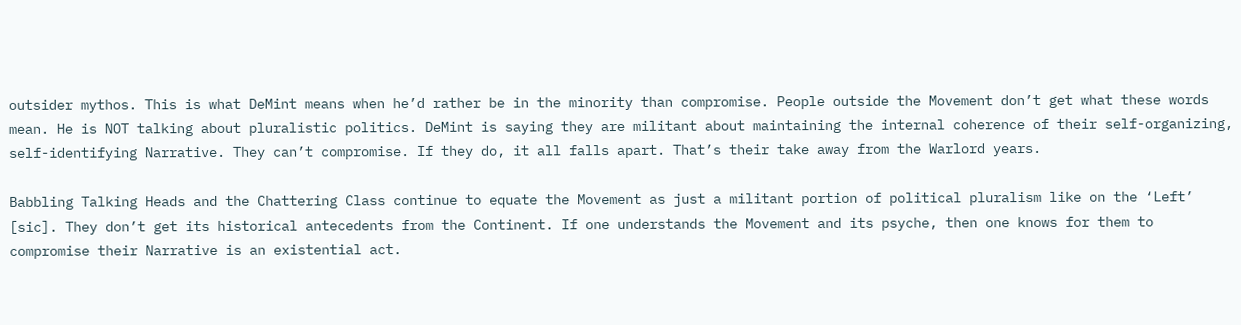outsider mythos. This is what DeMint means when he’d rather be in the minority than compromise. People outside the Movement don’t get what these words mean. He is NOT talking about pluralistic politics. DeMint is saying they are militant about maintaining the internal coherence of their self-organizing, self-identifying Narrative. They can’t compromise. If they do, it all falls apart. That’s their take away from the Warlord years.

Babbling Talking Heads and the Chattering Class continue to equate the Movement as just a militant portion of political pluralism like on the ‘Left’ [sic]. They don’t get its historical antecedents from the Continent. If one understands the Movement and its psyche, then one knows for them to compromise their Narrative is an existential act.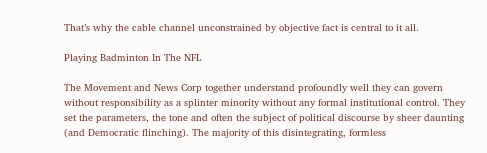That’s why the cable channel unconstrained by objective fact is central to it all.

Playing Badminton In The NFL

The Movement and News Corp together understand profoundly well they can govern without responsibility as a splinter minority without any formal institutional control. They set the parameters, the tone and often the subject of political discourse by sheer daunting (and Democratic flinching). The majority of this disintegrating, formless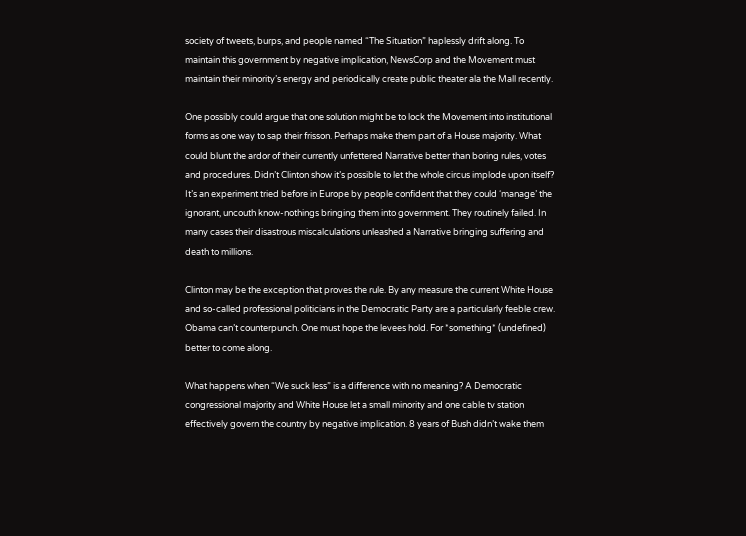society of tweets, burps, and people named “The Situation” haplessly drift along. To maintain this government by negative implication, NewsCorp and the Movement must maintain their minority’s energy and periodically create public theater ala the Mall recently.

One possibly could argue that one solution might be to lock the Movement into institutional forms as one way to sap their frisson. Perhaps make them part of a House majority. What could blunt the ardor of their currently unfettered Narrative better than boring rules, votes and procedures. Didn’t Clinton show it’s possible to let the whole circus implode upon itself? It’s an experiment tried before in Europe by people confident that they could ‘manage’ the ignorant, uncouth know-nothings bringing them into government. They routinely failed. In many cases their disastrous miscalculations unleashed a Narrative bringing suffering and death to millions.

Clinton may be the exception that proves the rule. By any measure the current White House and so-called professional politicians in the Democratic Party are a particularly feeble crew. Obama can’t counterpunch. One must hope the levees hold. For *something* (undefined) better to come along.

What happens when “We suck less” is a difference with no meaning? A Democratic congressional majority and White House let a small minority and one cable tv station effectively govern the country by negative implication. 8 years of Bush didn’t wake them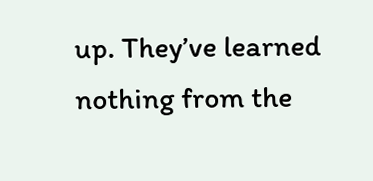up. They’ve learned nothing from the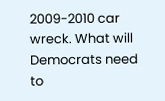2009-2010 car wreck. What will Democrats need to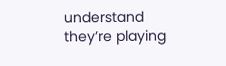understand they’re playing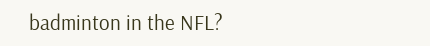badminton in the NFL?